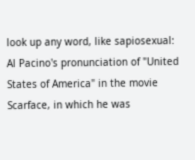look up any word, like sapiosexual:
Al Pacino's pronunciation of "United States of America" in the movie Scarface, in which he was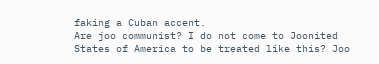faking a Cuban accent.
Are joo communist? I do not come to Joonited States of America to be treated like this? Joo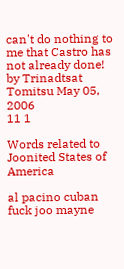can't do nothing to me that Castro has not already done!
by Trinadtsat Tomitsu May 05, 2006
11 1

Words related to Joonited States of America

al pacino cuban fuck joo mayne